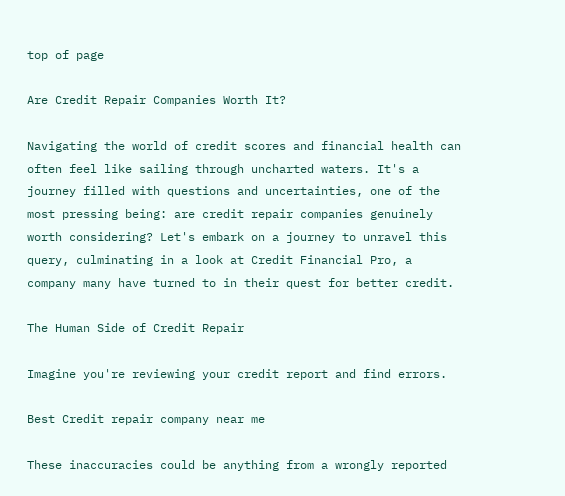top of page

Are Credit Repair Companies Worth It?

Navigating the world of credit scores and financial health can often feel like sailing through uncharted waters. It's a journey filled with questions and uncertainties, one of the most pressing being: are credit repair companies genuinely worth considering? Let's embark on a journey to unravel this query, culminating in a look at Credit Financial Pro, a company many have turned to in their quest for better credit.

The Human Side of Credit Repair

Imagine you're reviewing your credit report and find errors.

Best Credit repair company near me

These inaccuracies could be anything from a wrongly reported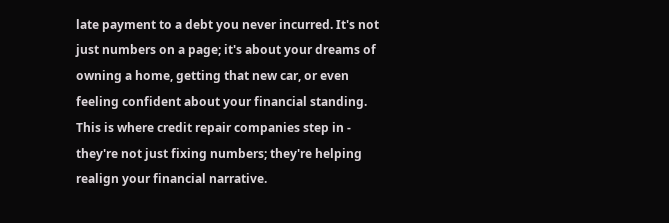late payment to a debt you never incurred. It's not just numbers on a page; it's about your dreams of owning a home, getting that new car, or even feeling confident about your financial standing. This is where credit repair companies step in - they're not just fixing numbers; they're helping realign your financial narrative.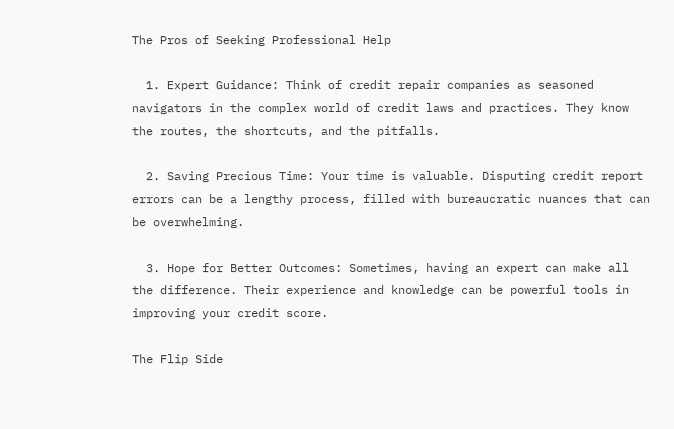The Pros of Seeking Professional Help

  1. Expert Guidance: Think of credit repair companies as seasoned navigators in the complex world of credit laws and practices. They know the routes, the shortcuts, and the pitfalls.

  2. Saving Precious Time: Your time is valuable. Disputing credit report errors can be a lengthy process, filled with bureaucratic nuances that can be overwhelming.

  3. Hope for Better Outcomes: Sometimes, having an expert can make all the difference. Their experience and knowledge can be powerful tools in improving your credit score.

The Flip Side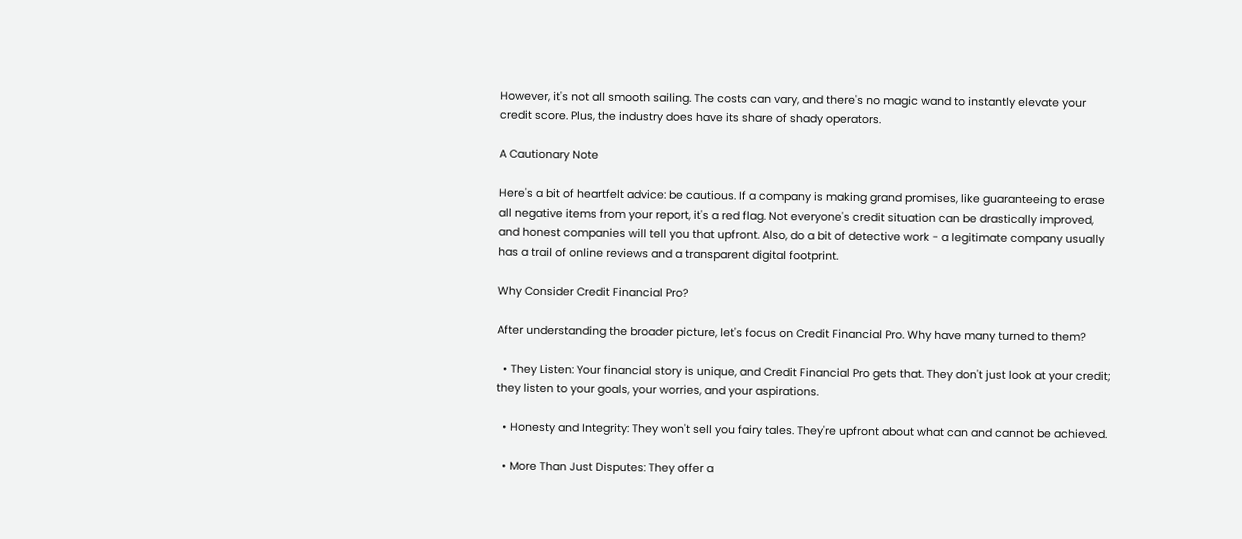However, it's not all smooth sailing. The costs can vary, and there's no magic wand to instantly elevate your credit score. Plus, the industry does have its share of shady operators.

A Cautionary Note

Here's a bit of heartfelt advice: be cautious. If a company is making grand promises, like guaranteeing to erase all negative items from your report, it's a red flag. Not everyone's credit situation can be drastically improved, and honest companies will tell you that upfront. Also, do a bit of detective work - a legitimate company usually has a trail of online reviews and a transparent digital footprint.

Why Consider Credit Financial Pro?

After understanding the broader picture, let's focus on Credit Financial Pro. Why have many turned to them?

  • They Listen: Your financial story is unique, and Credit Financial Pro gets that. They don't just look at your credit; they listen to your goals, your worries, and your aspirations.

  • Honesty and Integrity: They won't sell you fairy tales. They're upfront about what can and cannot be achieved.

  • More Than Just Disputes: They offer a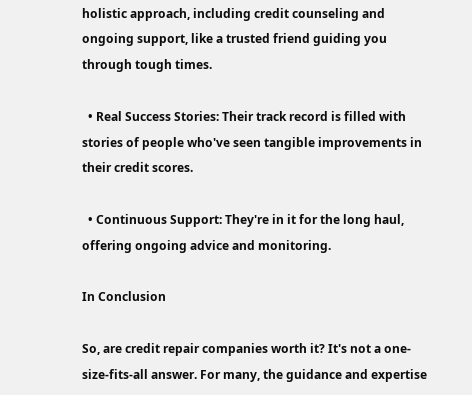holistic approach, including credit counseling and ongoing support, like a trusted friend guiding you through tough times.

  • Real Success Stories: Their track record is filled with stories of people who've seen tangible improvements in their credit scores.

  • Continuous Support: They're in it for the long haul, offering ongoing advice and monitoring.

In Conclusion

So, are credit repair companies worth it? It's not a one-size-fits-all answer. For many, the guidance and expertise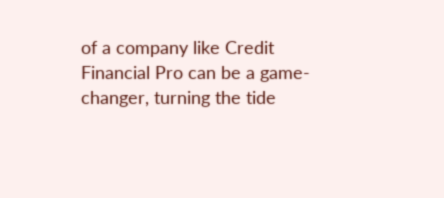of a company like Credit Financial Pro can be a game-changer, turning the tide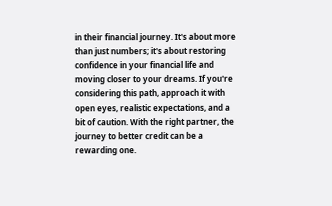in their financial journey. It's about more than just numbers; it's about restoring confidence in your financial life and moving closer to your dreams. If you're considering this path, approach it with open eyes, realistic expectations, and a bit of caution. With the right partner, the journey to better credit can be a rewarding one.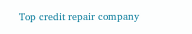Top credit repair company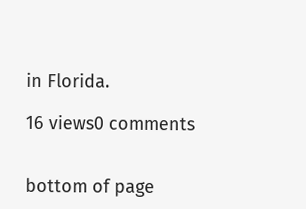in Florida.

16 views0 comments


bottom of page